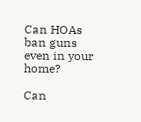Can HOAs ban guns even in your home?

Can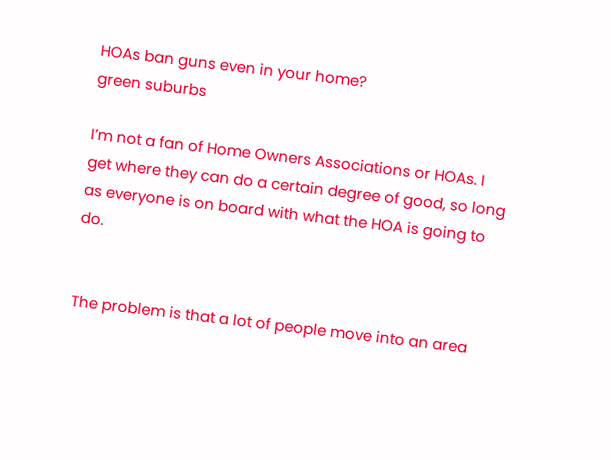HOAs ban guns even in your home?
green suburbs

I’m not a fan of Home Owners Associations or HOAs. I get where they can do a certain degree of good, so long as everyone is on board with what the HOA is going to do.


The problem is that a lot of people move into an area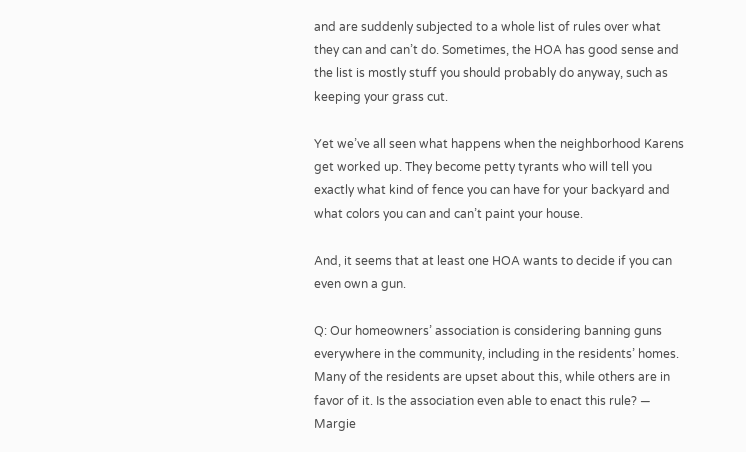and are suddenly subjected to a whole list of rules over what they can and can’t do. Sometimes, the HOA has good sense and the list is mostly stuff you should probably do anyway, such as keeping your grass cut.

Yet we’ve all seen what happens when the neighborhood Karens get worked up. They become petty tyrants who will tell you exactly what kind of fence you can have for your backyard and what colors you can and can’t paint your house.

And, it seems that at least one HOA wants to decide if you can even own a gun.

Q: Our homeowners’ association is considering banning guns everywhere in the community, including in the residents’ homes. Many of the residents are upset about this, while others are in favor of it. Is the association even able to enact this rule? — Margie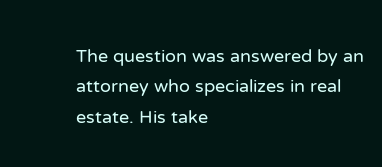The question was answered by an attorney who specializes in real estate. His take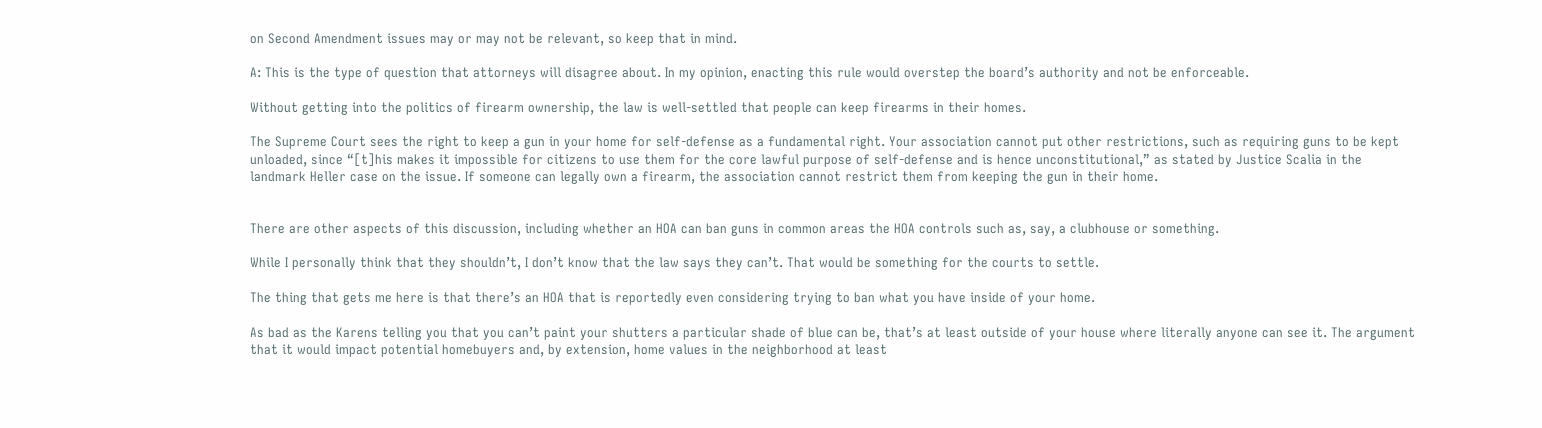on Second Amendment issues may or may not be relevant, so keep that in mind.

A: This is the type of question that attorneys will disagree about. In my opinion, enacting this rule would overstep the board’s authority and not be enforceable.

Without getting into the politics of firearm ownership, the law is well-settled that people can keep firearms in their homes.

The Supreme Court sees the right to keep a gun in your home for self-defense as a fundamental right. Your association cannot put other restrictions, such as requiring guns to be kept unloaded, since “[t]his makes it impossible for citizens to use them for the core lawful purpose of self-defense and is hence unconstitutional,” as stated by Justice Scalia in the landmark Heller case on the issue. If someone can legally own a firearm, the association cannot restrict them from keeping the gun in their home.


There are other aspects of this discussion, including whether an HOA can ban guns in common areas the HOA controls such as, say, a clubhouse or something.

While I personally think that they shouldn’t, I don’t know that the law says they can’t. That would be something for the courts to settle.

The thing that gets me here is that there’s an HOA that is reportedly even considering trying to ban what you have inside of your home.

As bad as the Karens telling you that you can’t paint your shutters a particular shade of blue can be, that’s at least outside of your house where literally anyone can see it. The argument that it would impact potential homebuyers and, by extension, home values in the neighborhood at least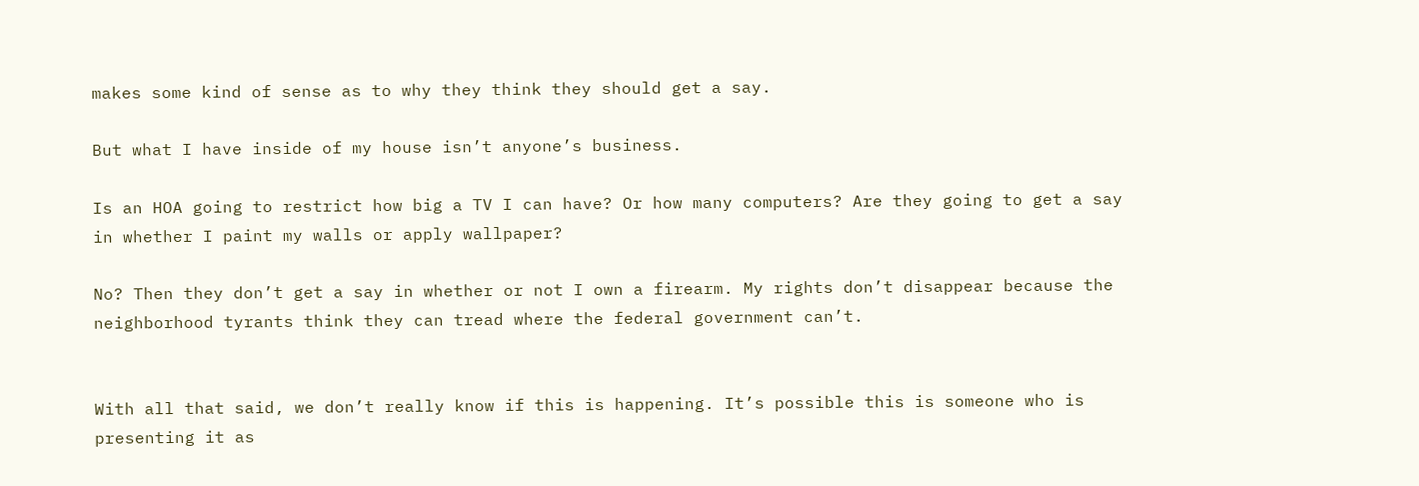makes some kind of sense as to why they think they should get a say.

But what I have inside of my house isn’t anyone’s business.

Is an HOA going to restrict how big a TV I can have? Or how many computers? Are they going to get a say in whether I paint my walls or apply wallpaper?

No? Then they don’t get a say in whether or not I own a firearm. My rights don’t disappear because the neighborhood tyrants think they can tread where the federal government can’t.


With all that said, we don’t really know if this is happening. It’s possible this is someone who is presenting it as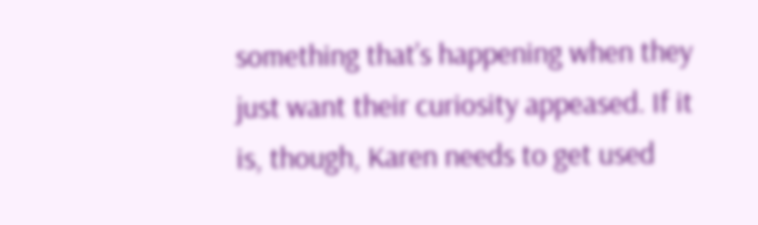something that’s happening when they just want their curiosity appeased. If it is, though, Karen needs to get used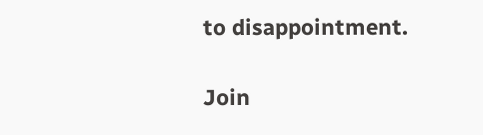to disappointment.

Join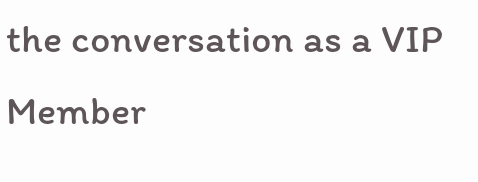the conversation as a VIP Member